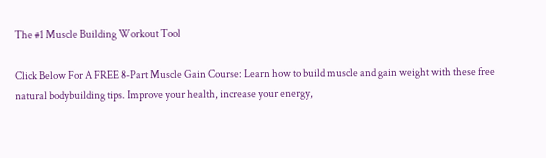The #1 Muscle Building Workout Tool

Click Below For A FREE 8-Part Muscle Gain Course: Learn how to build muscle and gain weight with these free natural bodybuilding tips. Improve your health, increase your energy,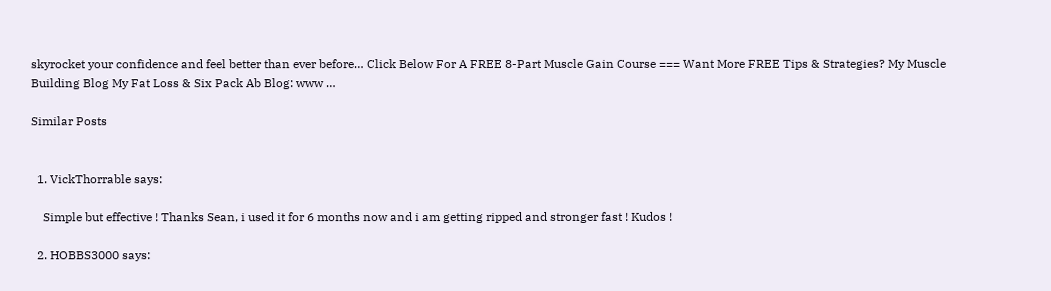skyrocket your confidence and feel better than ever before… Click Below For A FREE 8-Part Muscle Gain Course === Want More FREE Tips & Strategies? My Muscle Building Blog My Fat Loss & Six Pack Ab Blog: www …

Similar Posts


  1. VickThorrable says:

    Simple but effective ! Thanks Sean, i used it for 6 months now and i am getting ripped and stronger fast ! Kudos !

  2. HOBBS3000 says: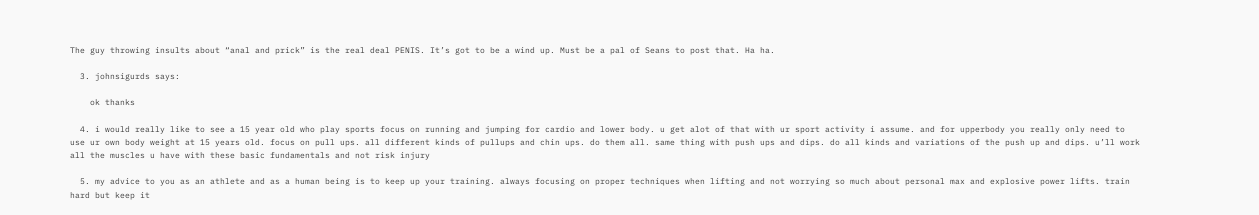The guy throwing insults about “anal and prick” is the real deal PENIS. It’s got to be a wind up. Must be a pal of Seans to post that. Ha ha.

  3. johnsigurds says:

    ok thanks

  4. i would really like to see a 15 year old who play sports focus on running and jumping for cardio and lower body. u get alot of that with ur sport activity i assume. and for upperbody you really only need to use ur own body weight at 15 years old. focus on pull ups. all different kinds of pullups and chin ups. do them all. same thing with push ups and dips. do all kinds and variations of the push up and dips. u’ll work all the muscles u have with these basic fundamentals and not risk injury

  5. my advice to you as an athlete and as a human being is to keep up your training. always focusing on proper techniques when lifting and not worrying so much about personal max and explosive power lifts. train hard but keep it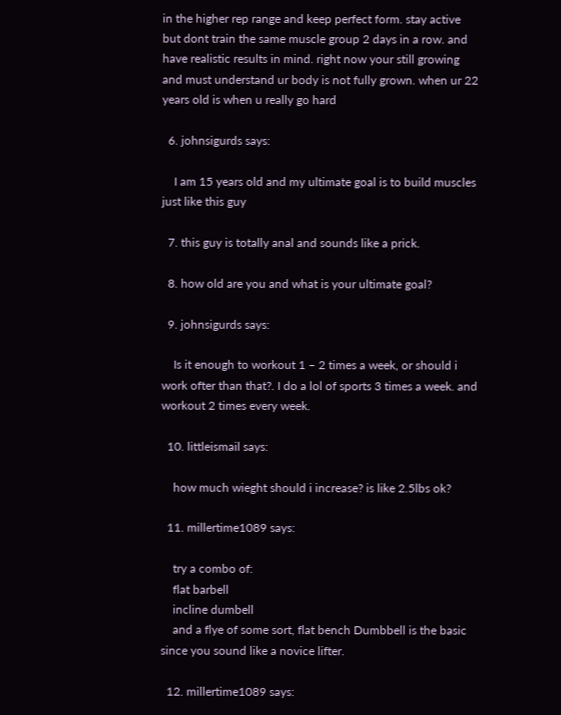in the higher rep range and keep perfect form. stay active but dont train the same muscle group 2 days in a row. and have realistic results in mind. right now your still growing and must understand ur body is not fully grown. when ur 22 years old is when u really go hard

  6. johnsigurds says:

    I am 15 years old and my ultimate goal is to build muscles just like this guy

  7. this guy is totally anal and sounds like a prick.

  8. how old are you and what is your ultimate goal?

  9. johnsigurds says:

    Is it enough to workout 1 – 2 times a week, or should i work ofter than that?. I do a lol of sports 3 times a week. and workout 2 times every week.

  10. littleismail says:

    how much wieght should i increase? is like 2.5lbs ok?

  11. millertime1089 says:

    try a combo of:
    flat barbell
    incline dumbell
    and a flye of some sort, flat bench Dumbbell is the basic since you sound like a novice lifter.

  12. millertime1089 says: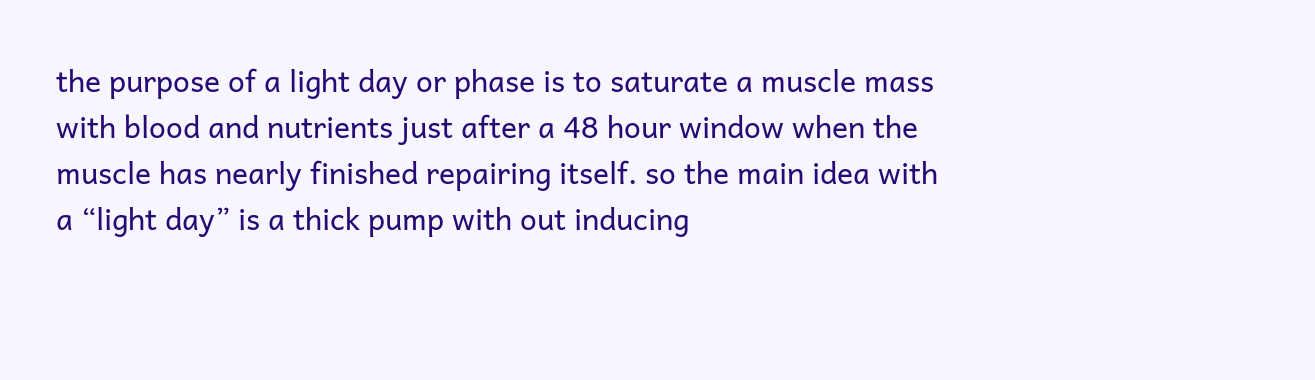the purpose of a light day or phase is to saturate a muscle mass with blood and nutrients just after a 48 hour window when the muscle has nearly finished repairing itself. so the main idea with a “light day” is a thick pump with out inducing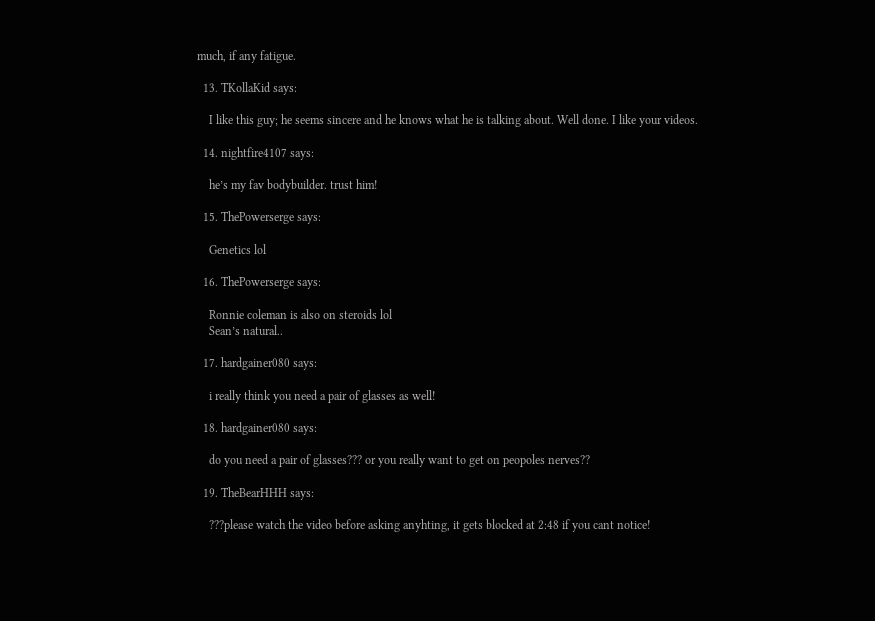much, if any fatigue.

  13. TKollaKid says:

    I like this guy; he seems sincere and he knows what he is talking about. Well done. I like your videos.

  14. nightfire4107 says:

    he’s my fav bodybuilder. trust him!

  15. ThePowerserge says:

    Genetics lol

  16. ThePowerserge says:

    Ronnie coleman is also on steroids lol
    Sean’s natural..

  17. hardgainer080 says:

    i really think you need a pair of glasses as well!

  18. hardgainer080 says:

    do you need a pair of glasses??? or you really want to get on peopoles nerves??

  19. TheBearHHH says:

    ???please watch the video before asking anyhting, it gets blocked at 2:48 if you cant notice!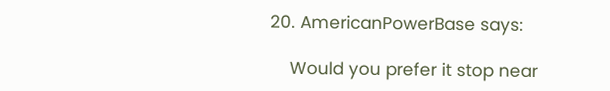20. AmericanPowerBase says:

    Would you prefer it stop near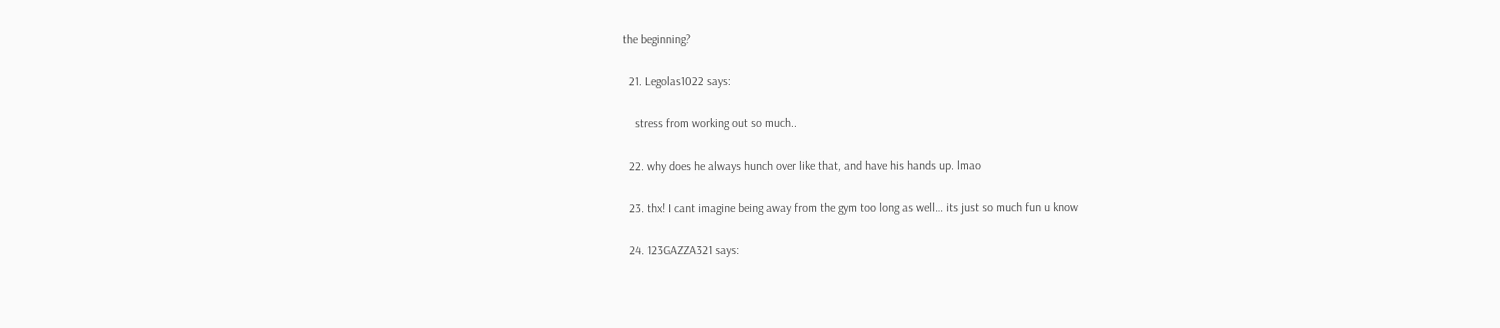the beginning?

  21. Legolas1022 says:

    stress from working out so much..

  22. why does he always hunch over like that, and have his hands up. lmao

  23. thx! I cant imagine being away from the gym too long as well… its just so much fun u know

  24. 123GAZZA321 says: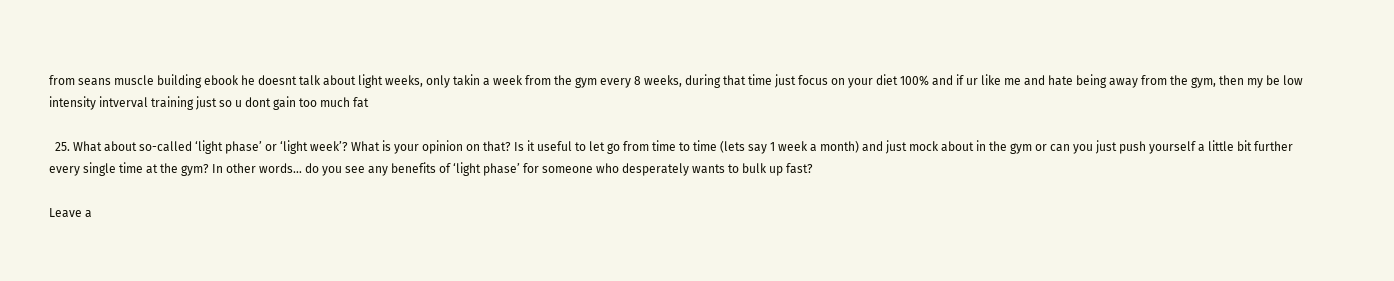from seans muscle building ebook he doesnt talk about light weeks, only takin a week from the gym every 8 weeks, during that time just focus on your diet 100% and if ur like me and hate being away from the gym, then my be low intensity intverval training just so u dont gain too much fat

  25. What about so-called ‘light phase’ or ‘light week’? What is your opinion on that? Is it useful to let go from time to time (lets say 1 week a month) and just mock about in the gym or can you just push yourself a little bit further every single time at the gym? In other words… do you see any benefits of ‘light phase’ for someone who desperately wants to bulk up fast?

Leave a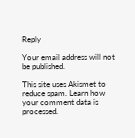Reply

Your email address will not be published.

This site uses Akismet to reduce spam. Learn how your comment data is processed.